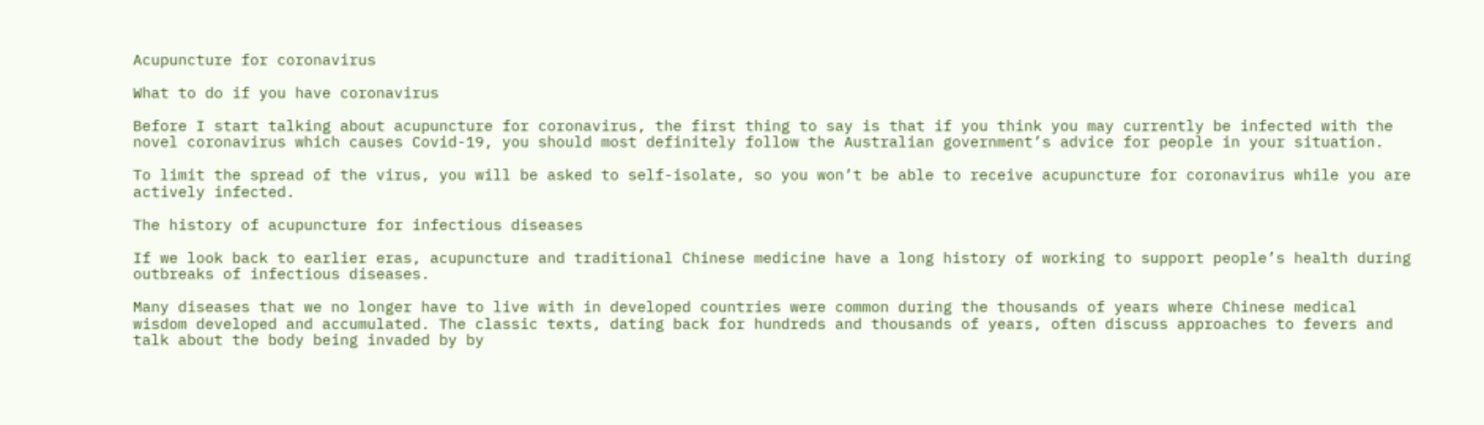Acupuncture for coronavirus

What to do if you have coronavirus

Before I start talking about acupuncture for coronavirus, the first thing to say is that if you think you may currently be infected with the novel coronavirus which causes Covid-19, you should most definitely follow the Australian government’s advice for people in your situation.

To limit the spread of the virus, you will be asked to self-isolate, so you won’t be able to receive acupuncture for coronavirus while you are actively infected.

The history of acupuncture for infectious diseases

If we look back to earlier eras, acupuncture and traditional Chinese medicine have a long history of working to support people’s health during outbreaks of infectious diseases.

Many diseases that we no longer have to live with in developed countries were common during the thousands of years where Chinese medical wisdom developed and accumulated. The classic texts, dating back for hundreds and thousands of years, often discuss approaches to fevers and talk about the body being invaded by by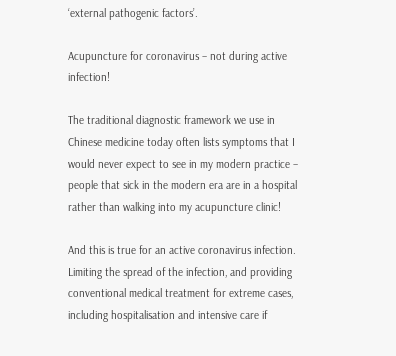‘external pathogenic factors’.

Acupuncture for coronavirus – not during active infection!

The traditional diagnostic framework we use in Chinese medicine today often lists symptoms that I would never expect to see in my modern practice – people that sick in the modern era are in a hospital rather than walking into my acupuncture clinic!

And this is true for an active coronavirus infection. Limiting the spread of the infection, and providing conventional medical treatment for extreme cases, including hospitalisation and intensive care if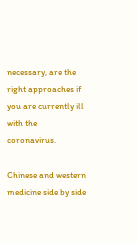necessary, are the right approaches if you are currently ill with the coronavirus.

Chinese and western medicine side by side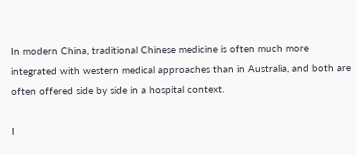In modern China, traditional Chinese medicine is often much more integrated with western medical approaches than in Australia, and both are often offered side by side in a hospital context.

I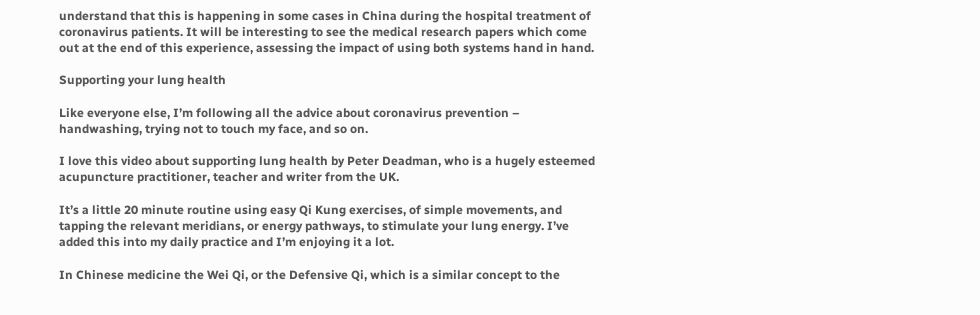understand that this is happening in some cases in China during the hospital treatment of coronavirus patients. It will be interesting to see the medical research papers which come out at the end of this experience, assessing the impact of using both systems hand in hand.

Supporting your lung health

Like everyone else, I’m following all the advice about coronavirus prevention – handwashing, trying not to touch my face, and so on.

I love this video about supporting lung health by Peter Deadman, who is a hugely esteemed acupuncture practitioner, teacher and writer from the UK.

It’s a little 20 minute routine using easy Qi Kung exercises, of simple movements, and tapping the relevant meridians, or energy pathways, to stimulate your lung energy. I’ve added this into my daily practice and I’m enjoying it a lot.

In Chinese medicine the Wei Qi, or the Defensive Qi, which is a similar concept to the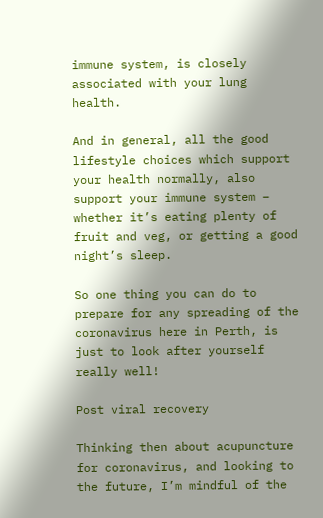immune system, is closely associated with your lung health.

And in general, all the good lifestyle choices which support your health normally, also support your immune system – whether it’s eating plenty of fruit and veg, or getting a good night’s sleep.

So one thing you can do to prepare for any spreading of the coronavirus here in Perth, is just to look after yourself really well!

Post viral recovery

Thinking then about acupuncture for coronavirus, and looking to the future, I’m mindful of the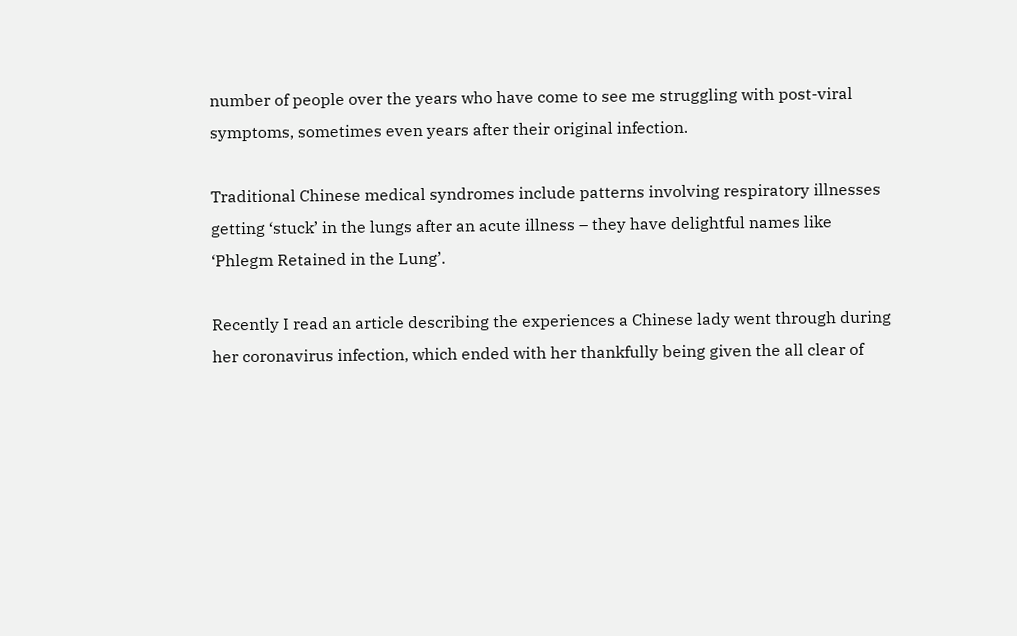number of people over the years who have come to see me struggling with post-viral symptoms, sometimes even years after their original infection.

Traditional Chinese medical syndromes include patterns involving respiratory illnesses getting ‘stuck’ in the lungs after an acute illness – they have delightful names like ‘Phlegm Retained in the Lung’.

Recently I read an article describing the experiences a Chinese lady went through during her coronavirus infection, which ended with her thankfully being given the all clear of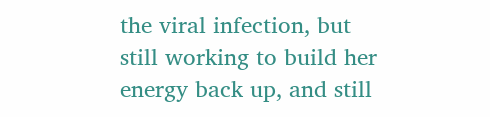the viral infection, but still working to build her energy back up, and still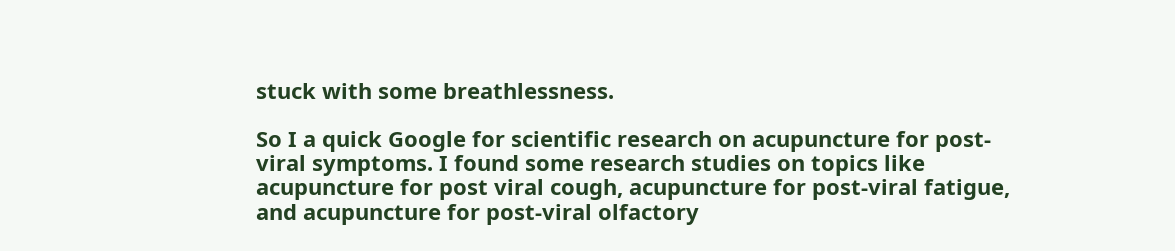stuck with some breathlessness.

So I a quick Google for scientific research on acupuncture for post-viral symptoms. I found some research studies on topics like acupuncture for post viral cough, acupuncture for post-viral fatigue, and acupuncture for post-viral olfactory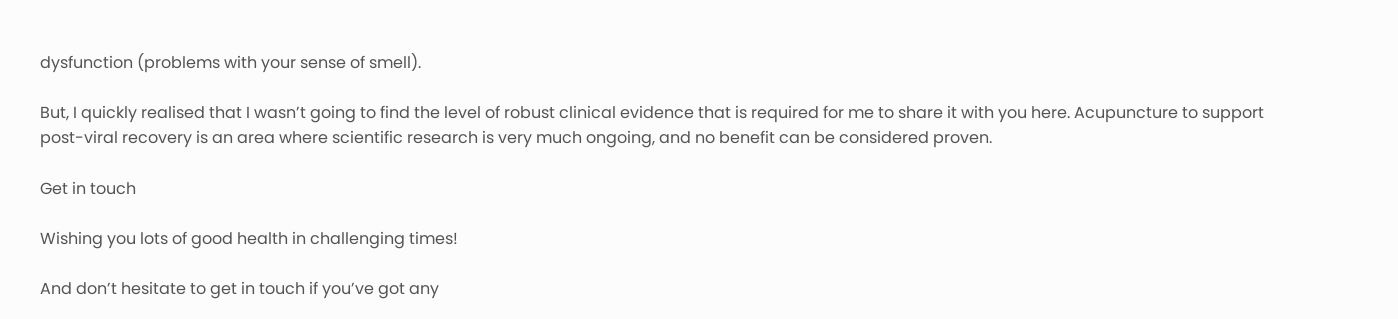dysfunction (problems with your sense of smell).

But, I quickly realised that I wasn’t going to find the level of robust clinical evidence that is required for me to share it with you here. Acupuncture to support post-viral recovery is an area where scientific research is very much ongoing, and no benefit can be considered proven.

Get in touch

Wishing you lots of good health in challenging times!

And don’t hesitate to get in touch if you’ve got any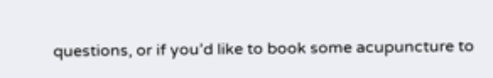questions, or if you’d like to book some acupuncture to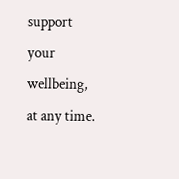support your wellbeing, at any time.